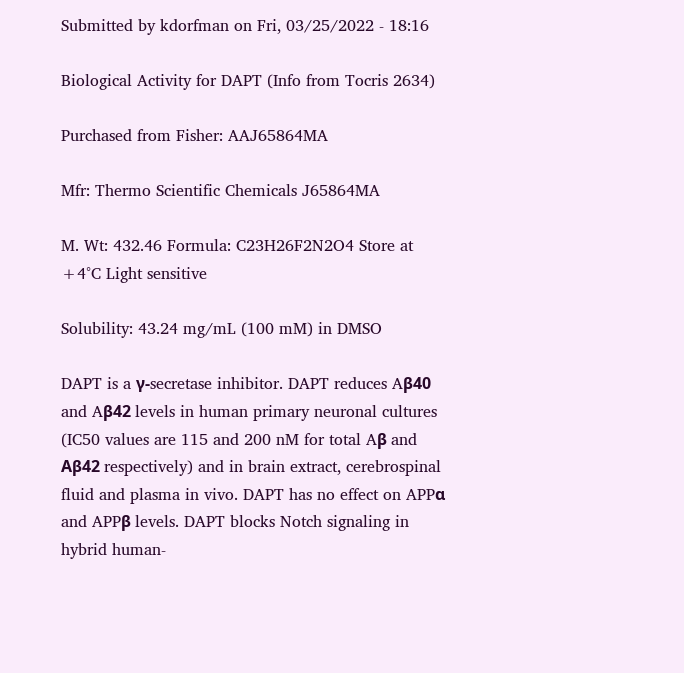Submitted by kdorfman on Fri, 03/25/2022 - 18:16

Biological Activity for DAPT (Info from Tocris 2634)

Purchased from Fisher: AAJ65864MA

Mfr: Thermo Scientific Chemicals J65864MA

M. Wt: 432.46 Formula: C23H26F2N2O4 Store at +4°C Light sensitive

Solubility: 43.24 mg/mL (100 mM) in DMSO

DAPT is a γ-secretase inhibitor. DAPT reduces Aβ40 and Aβ42 levels in human primary neuronal cultures (IC50 values are 115 and 200 nM for total Aβ and Aβ42 respectively) and in brain extract, cerebrospinal fluid and plasma in vivo. DAPT has no effect on APPα and APPβ levels. DAPT blocks Notch signaling in hybrid human-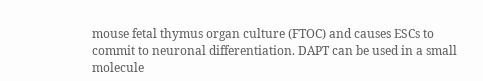mouse fetal thymus organ culture (FTOC) and causes ESCs to commit to neuronal differentiation. DAPT can be used in a small molecule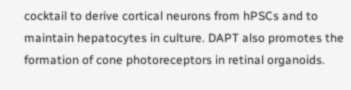cocktail to derive cortical neurons from hPSCs and to maintain hepatocytes in culture. DAPT also promotes the formation of cone photoreceptors in retinal organoids.